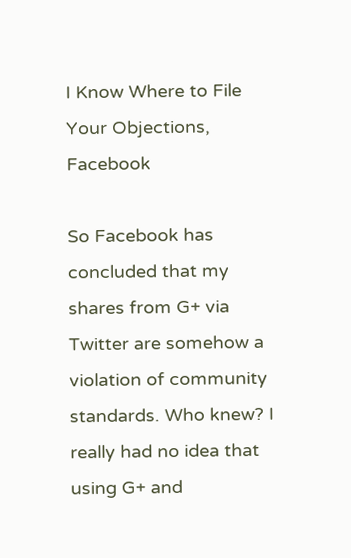I Know Where to File Your Objections, Facebook

So Facebook has concluded that my shares from G+ via Twitter are somehow a violation of community standards. Who knew? I really had no idea that using G+ and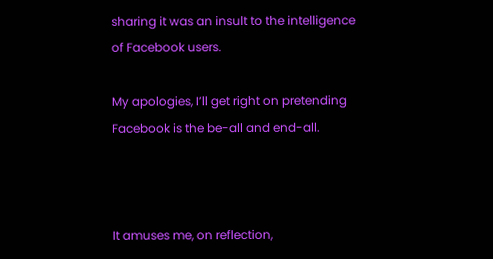sharing it was an insult to the intelligence of Facebook users.

My apologies, I’ll get right on pretending Facebook is the be-all and end-all.



It amuses me, on reflection,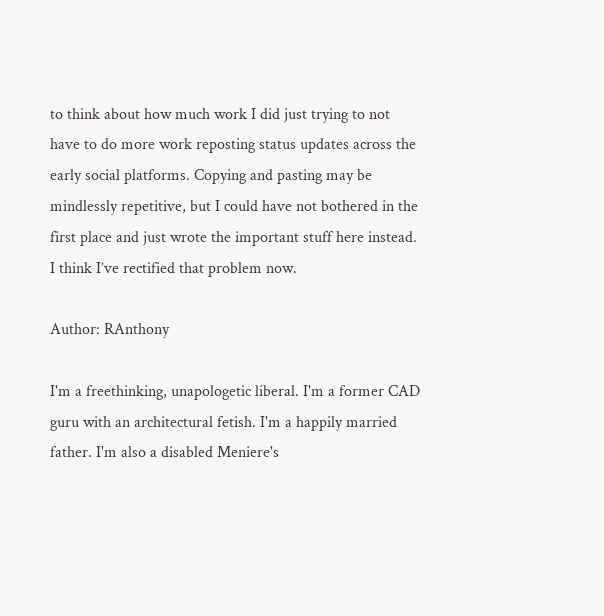to think about how much work I did just trying to not have to do more work reposting status updates across the early social platforms. Copying and pasting may be mindlessly repetitive, but I could have not bothered in the first place and just wrote the important stuff here instead. I think I’ve rectified that problem now.

Author: RAnthony

I'm a freethinking, unapologetic liberal. I'm a former CAD guru with an architectural fetish. I'm a happily married father. I'm also a disabled Meniere's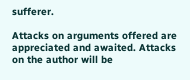sufferer.

Attacks on arguments offered are appreciated and awaited. Attacks on the author will be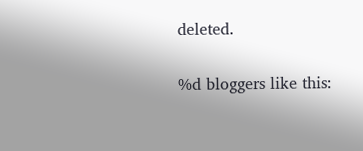deleted.

%d bloggers like this: